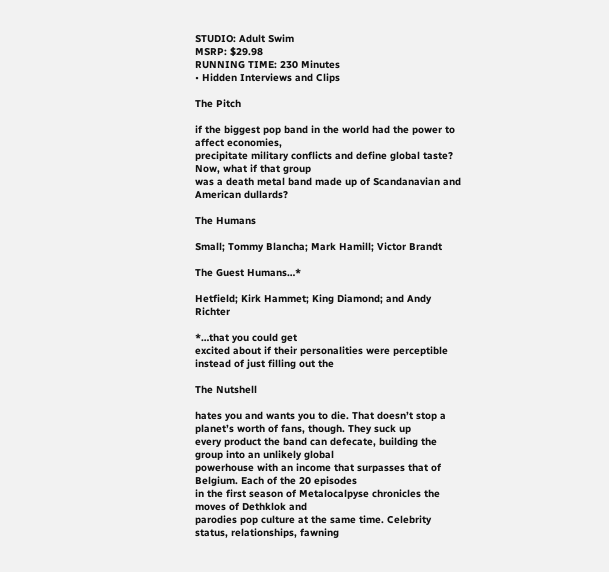STUDIO: Adult Swim
MSRP: $29.98
RUNNING TIME: 230 Minutes
• Hidden Interviews and Clips

The Pitch

if the biggest pop band in the world had the power to affect economies,
precipitate military conflicts and define global taste? Now, what if that group
was a death metal band made up of Scandanavian and American dullards?

The Humans

Small; Tommy Blancha; Mark Hamill; Victor Brandt

The Guest Humans…*

Hetfield; Kirk Hammet; King Diamond; and Andy Richter

*…that you could get
excited about if their personalities were perceptible instead of just filling out the

The Nutshell

hates you and wants you to die. That doesn’t stop a planet’s worth of fans, though. They suck up
every product the band can defecate, building the group into an unlikely global
powerhouse with an income that surpasses that of Belgium. Each of the 20 episodes
in the first season of Metalocalpyse chronicles the moves of Dethklok and
parodies pop culture at the same time. Celebrity status, relationships, fawning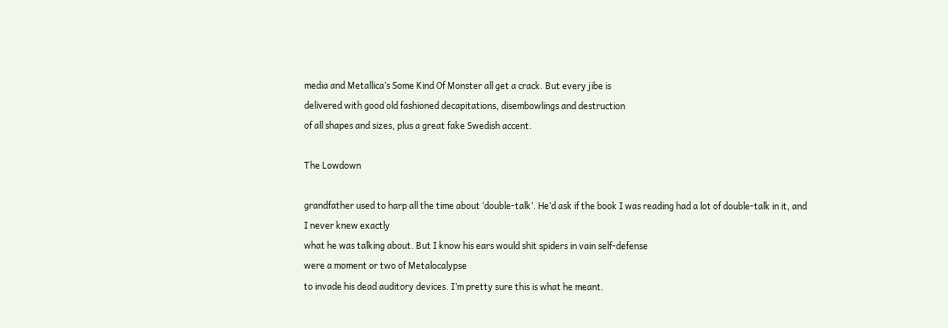media and Metallica’s Some Kind Of Monster all get a crack. But every jibe is
delivered with good old fashioned decapitations, disembowlings and destruction
of all shapes and sizes, plus a great fake Swedish accent.

The Lowdown

grandfather used to harp all the time about ‘double-talk’. He’d ask if the book I was reading had a lot of double-talk in it, and I never knew exactly
what he was talking about. But I know his ears would shit spiders in vain self-defense
were a moment or two of Metalocalypse
to invade his dead auditory devices. I’m pretty sure this is what he meant.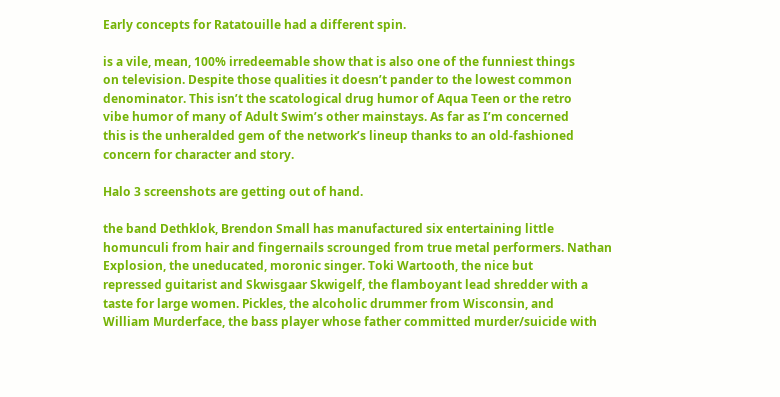Early concepts for Ratatouille had a different spin.

is a vile, mean, 100% irredeemable show that is also one of the funniest things
on television. Despite those qualities it doesn’t pander to the lowest common
denominator. This isn’t the scatological drug humor of Aqua Teen or the retro
vibe humor of many of Adult Swim’s other mainstays. As far as I’m concerned
this is the unheralded gem of the network’s lineup thanks to an old-fashioned
concern for character and story.

Halo 3 screenshots are getting out of hand.

the band Dethklok, Brendon Small has manufactured six entertaining little
homunculi from hair and fingernails scrounged from true metal performers. Nathan
Explosion, the uneducated, moronic singer. Toki Wartooth, the nice but
repressed guitarist and Skwisgaar Skwigelf, the flamboyant lead shredder with a
taste for large women. Pickles, the alcoholic drummer from Wisconsin, and
William Murderface, the bass player whose father committed murder/suicide with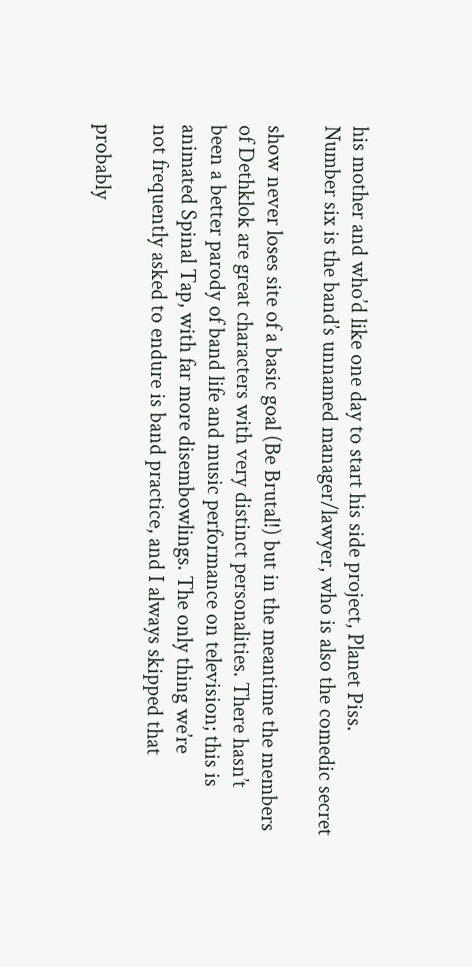his mother and who’d like one day to start his side project, Planet Piss.
Number six is the band’s unnamed manager/lawyer, who is also the comedic secret

show never loses site of a basic goal (Be Brutal!) but in the meantime the members
of Dethklok are great characters with very distinct personalities. There hasn’t
been a better parody of band life and music performance on television; this is
animated Spinal Tap, with far more disembowlings. The only thing we’re
not frequently asked to endure is band practice, and I always skipped that

probably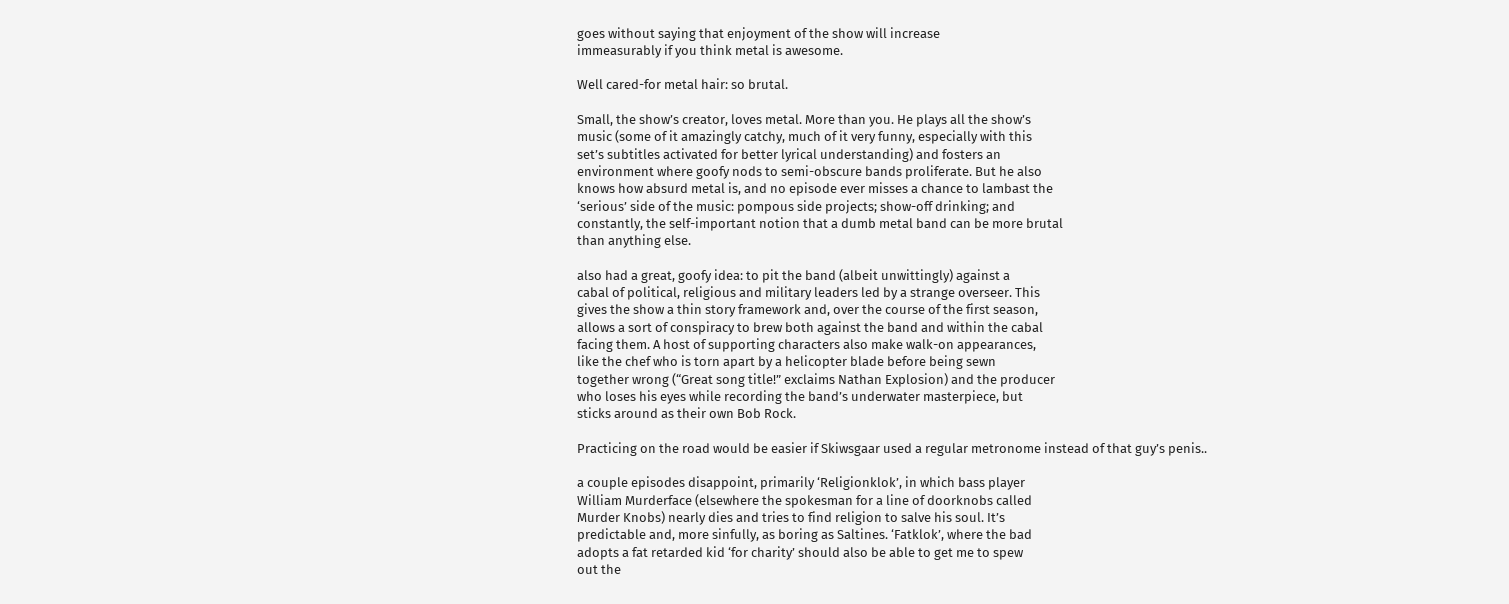goes without saying that enjoyment of the show will increase
immeasurably if you think metal is awesome.

Well cared-for metal hair: so brutal.

Small, the show’s creator, loves metal. More than you. He plays all the show’s
music (some of it amazingly catchy, much of it very funny, especially with this
set’s subtitles activated for better lyrical understanding) and fosters an
environment where goofy nods to semi-obscure bands proliferate. But he also
knows how absurd metal is, and no episode ever misses a chance to lambast the
‘serious’ side of the music: pompous side projects; show-off drinking; and
constantly, the self-important notion that a dumb metal band can be more brutal
than anything else.

also had a great, goofy idea: to pit the band (albeit unwittingly) against a
cabal of political, religious and military leaders led by a strange overseer. This
gives the show a thin story framework and, over the course of the first season,
allows a sort of conspiracy to brew both against the band and within the cabal
facing them. A host of supporting characters also make walk-on appearances,
like the chef who is torn apart by a helicopter blade before being sewn
together wrong (“Great song title!” exclaims Nathan Explosion) and the producer
who loses his eyes while recording the band’s underwater masterpiece, but
sticks around as their own Bob Rock.

Practicing on the road would be easier if Skiwsgaar used a regular metronome instead of that guy’s penis..

a couple episodes disappoint, primarily ‘Religionklok’, in which bass player
William Murderface (elsewhere the spokesman for a line of doorknobs called
Murder Knobs) nearly dies and tries to find religion to salve his soul. It’s
predictable and, more sinfully, as boring as Saltines. ‘Fatklok’, where the bad
adopts a fat retarded kid ‘for charity’ should also be able to get me to spew
out the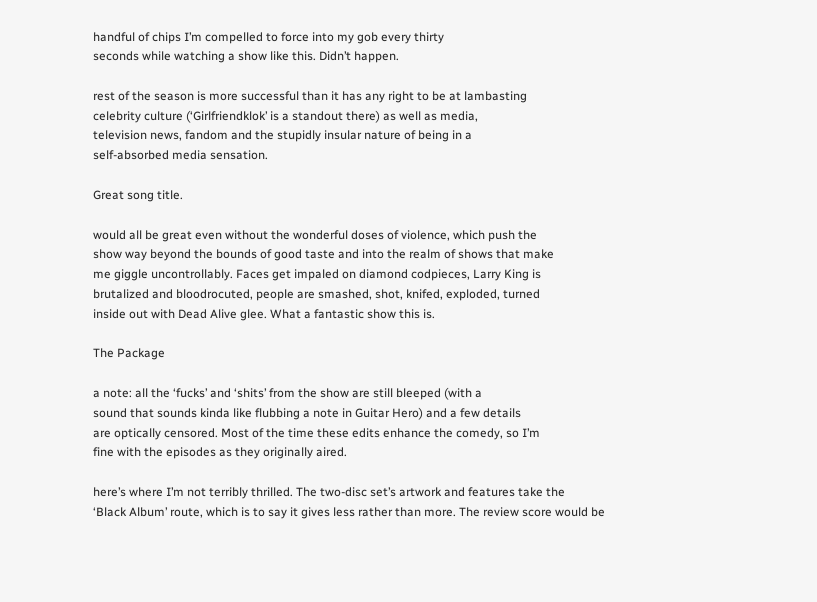handful of chips I’m compelled to force into my gob every thirty
seconds while watching a show like this. Didn’t happen.

rest of the season is more successful than it has any right to be at lambasting
celebrity culture (‘Girlfriendklok’ is a standout there) as well as media,
television news, fandom and the stupidly insular nature of being in a
self-absorbed media sensation.

Great song title.

would all be great even without the wonderful doses of violence, which push the
show way beyond the bounds of good taste and into the realm of shows that make
me giggle uncontrollably. Faces get impaled on diamond codpieces, Larry King is
brutalized and bloodrocuted, people are smashed, shot, knifed, exploded, turned
inside out with Dead Alive glee. What a fantastic show this is.

The Package

a note: all the ‘fucks’ and ‘shits’ from the show are still bleeped (with a
sound that sounds kinda like flubbing a note in Guitar Hero) and a few details
are optically censored. Most of the time these edits enhance the comedy, so I’m
fine with the episodes as they originally aired.

here’s where I’m not terribly thrilled. The two-disc set’s artwork and features take the
‘Black Album’ route, which is to say it gives less rather than more. The review score would be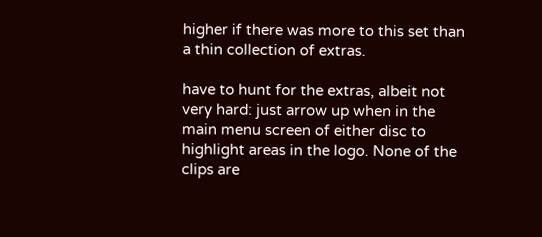higher if there was more to this set than a thin collection of extras.

have to hunt for the extras, albeit not very hard: just arrow up when in the
main menu screen of either disc to highlight areas in the logo. None of the
clips are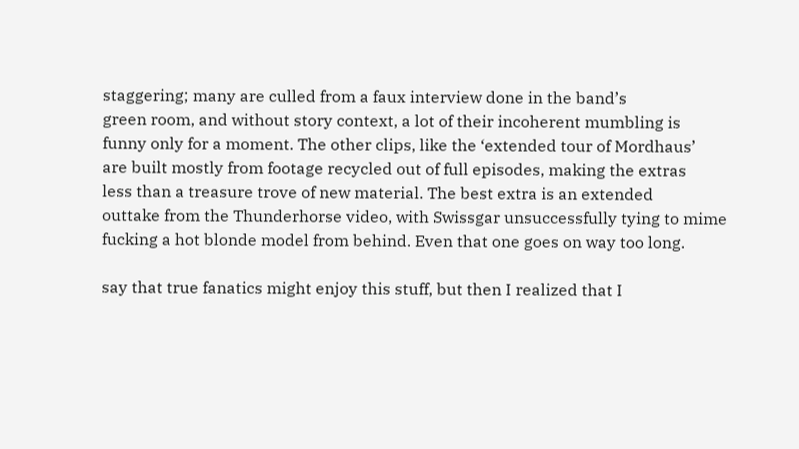staggering; many are culled from a faux interview done in the band’s
green room, and without story context, a lot of their incoherent mumbling is
funny only for a moment. The other clips, like the ‘extended tour of Mordhaus’
are built mostly from footage recycled out of full episodes, making the extras
less than a treasure trove of new material. The best extra is an extended
outtake from the Thunderhorse video, with Swissgar unsuccessfully tying to mime
fucking a hot blonde model from behind. Even that one goes on way too long.

say that true fanatics might enjoy this stuff, but then I realized that I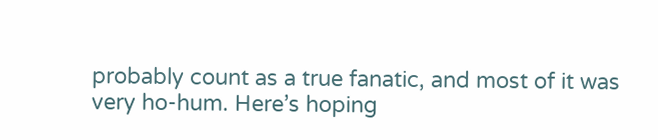probably count as a true fanatic, and most of it was very ho-hum. Here’s hoping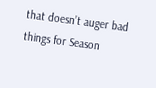that doesn’t auger bad things for Season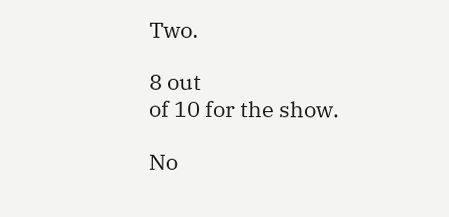Two.

8 out
of 10 for the show.

No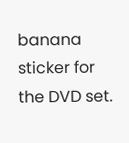banana sticker for the DVD set.